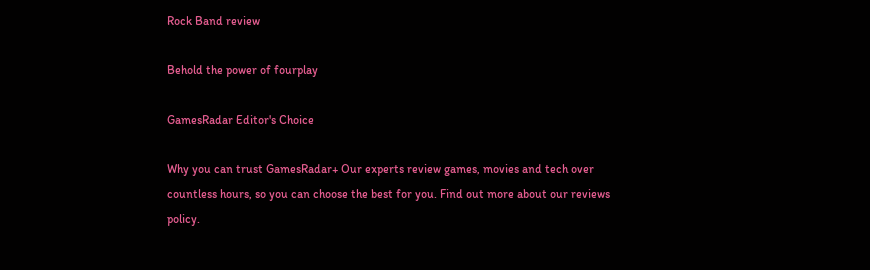Rock Band review

Behold the power of fourplay

GamesRadar Editor's Choice

Why you can trust GamesRadar+ Our experts review games, movies and tech over countless hours, so you can choose the best for you. Find out more about our reviews policy.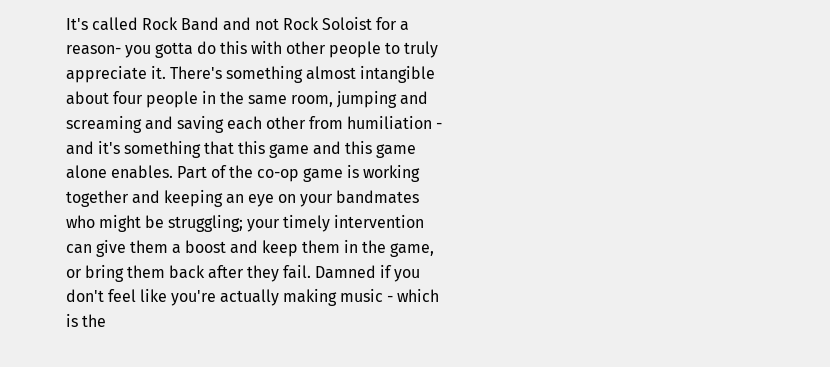It's called Rock Band and not Rock Soloist for a reason- you gotta do this with other people to truly appreciate it. There's something almost intangible about four people in the same room, jumping and screaming and saving each other from humiliation - and it's something that this game and this game alone enables. Part of the co-op game is working together and keeping an eye on your bandmates who might be struggling; your timely intervention can give them a boost and keep them in the game, or bring them back after they fail. Damned if you don't feel like you're actually making music - which is the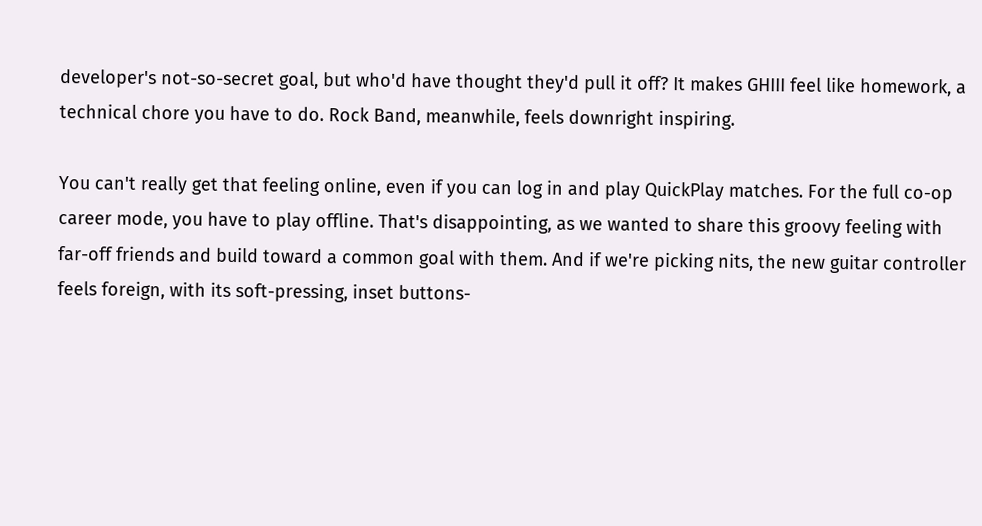developer's not-so-secret goal, but who'd have thought they'd pull it off? It makes GHIII feel like homework, a technical chore you have to do. Rock Band, meanwhile, feels downright inspiring.

You can't really get that feeling online, even if you can log in and play QuickPlay matches. For the full co-op career mode, you have to play offline. That's disappointing, as we wanted to share this groovy feeling with far-off friends and build toward a common goal with them. And if we're picking nits, the new guitar controller feels foreign, with its soft-pressing, inset buttons-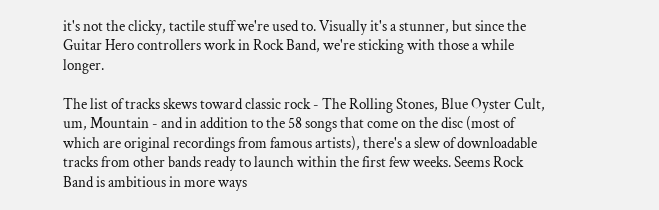it's not the clicky, tactile stuff we're used to. Visually it's a stunner, but since the Guitar Hero controllers work in Rock Band, we're sticking with those a while longer.

The list of tracks skews toward classic rock - The Rolling Stones, Blue Oyster Cult, um, Mountain - and in addition to the 58 songs that come on the disc (most of which are original recordings from famous artists), there's a slew of downloadable tracks from other bands ready to launch within the first few weeks. Seems Rock Band is ambitious in more ways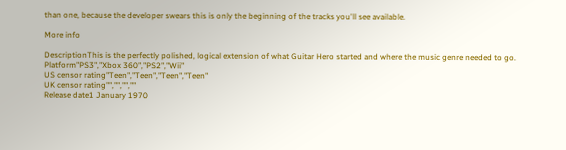than one, because the developer swears this is only the beginning of the tracks you'll see available.

More info

DescriptionThis is the perfectly polished, logical extension of what Guitar Hero started and where the music genre needed to go.
Platform"PS3","Xbox 360","PS2","Wii"
US censor rating"Teen","Teen","Teen","Teen"
UK censor rating"","","",""
Release date1 January 1970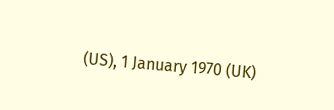(US), 1 January 1970 (UK)